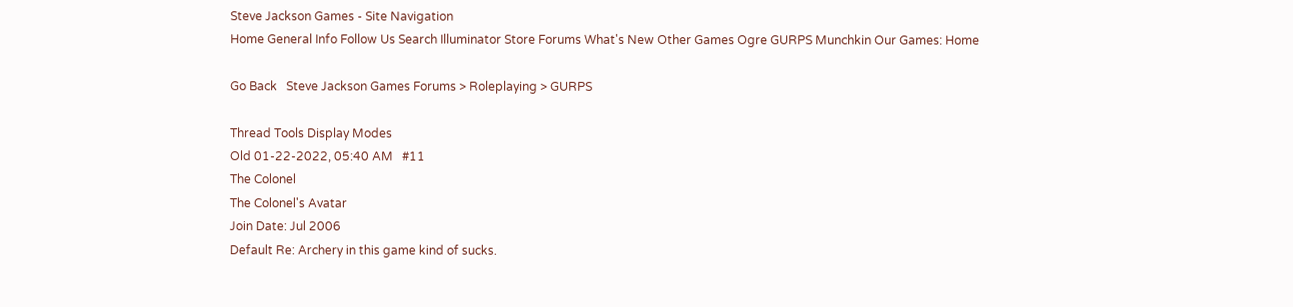Steve Jackson Games - Site Navigation
Home General Info Follow Us Search Illuminator Store Forums What's New Other Games Ogre GURPS Munchkin Our Games: Home

Go Back   Steve Jackson Games Forums > Roleplaying > GURPS

Thread Tools Display Modes
Old 01-22-2022, 05:40 AM   #11
The Colonel
The Colonel's Avatar
Join Date: Jul 2006
Default Re: Archery in this game kind of sucks.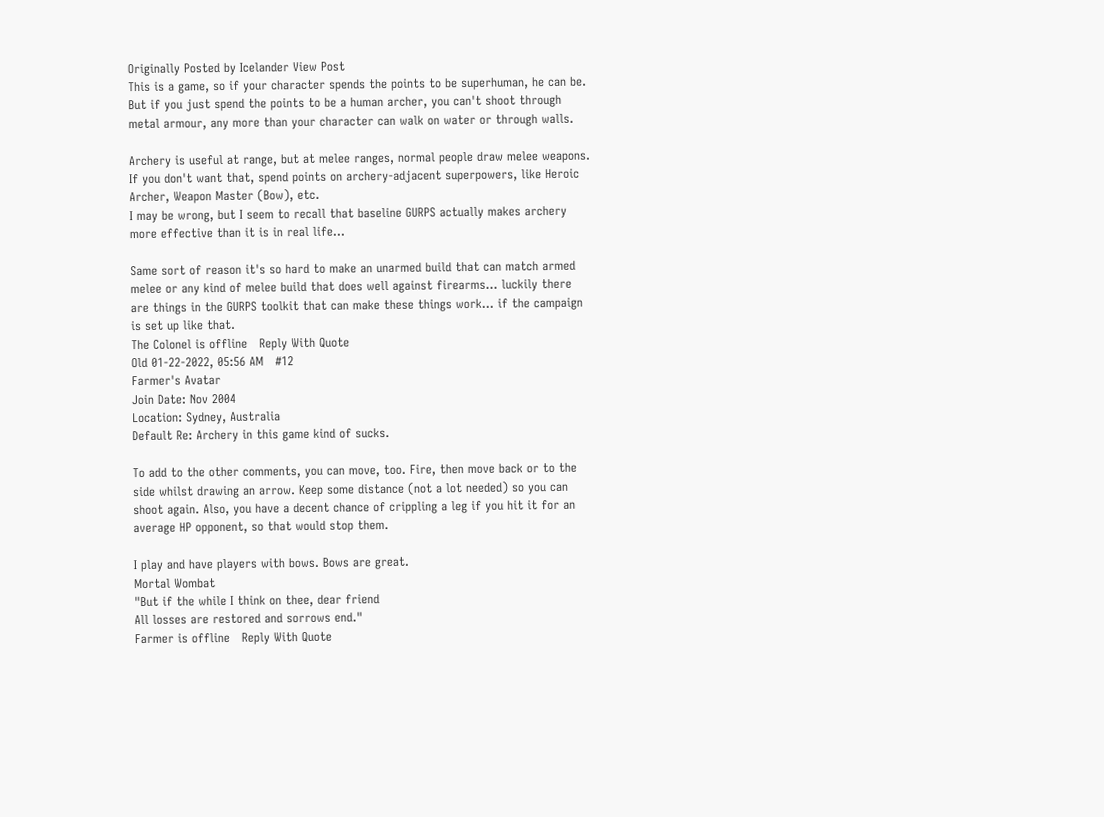Originally Posted by Icelander View Post
This is a game, so if your character spends the points to be superhuman, he can be. But if you just spend the points to be a human archer, you can't shoot through metal armour, any more than your character can walk on water or through walls.

Archery is useful at range, but at melee ranges, normal people draw melee weapons. If you don't want that, spend points on archery-adjacent superpowers, like Heroic Archer, Weapon Master (Bow), etc.
I may be wrong, but I seem to recall that baseline GURPS actually makes archery more effective than it is in real life...

Same sort of reason it's so hard to make an unarmed build that can match armed melee or any kind of melee build that does well against firearms... luckily there are things in the GURPS toolkit that can make these things work... if the campaign is set up like that.
The Colonel is offline   Reply With Quote
Old 01-22-2022, 05:56 AM   #12
Farmer's Avatar
Join Date: Nov 2004
Location: Sydney, Australia
Default Re: Archery in this game kind of sucks.

To add to the other comments, you can move, too. Fire, then move back or to the side whilst drawing an arrow. Keep some distance (not a lot needed) so you can shoot again. Also, you have a decent chance of crippling a leg if you hit it for an average HP opponent, so that would stop them.

I play and have players with bows. Bows are great.
Mortal Wombat
"But if the while I think on thee, dear friend
All losses are restored and sorrows end."
Farmer is offline   Reply With Quote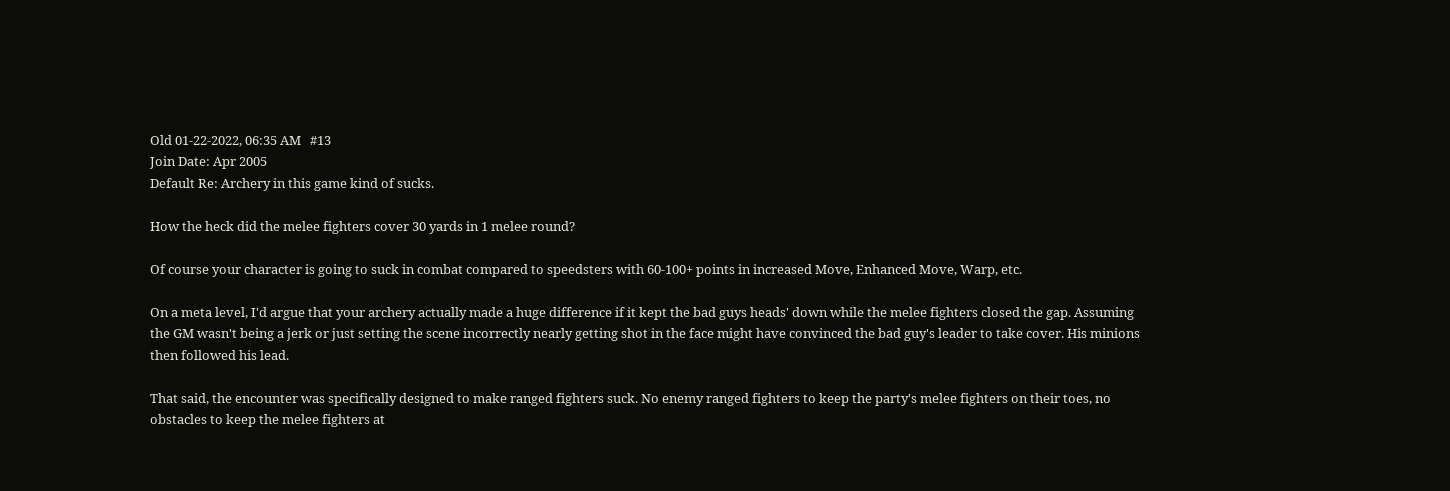Old 01-22-2022, 06:35 AM   #13
Join Date: Apr 2005
Default Re: Archery in this game kind of sucks.

How the heck did the melee fighters cover 30 yards in 1 melee round?

Of course your character is going to suck in combat compared to speedsters with 60-100+ points in increased Move, Enhanced Move, Warp, etc.

On a meta level, I'd argue that your archery actually made a huge difference if it kept the bad guys heads' down while the melee fighters closed the gap. Assuming the GM wasn't being a jerk or just setting the scene incorrectly nearly getting shot in the face might have convinced the bad guy's leader to take cover. His minions then followed his lead.

That said, the encounter was specifically designed to make ranged fighters suck. No enemy ranged fighters to keep the party's melee fighters on their toes, no obstacles to keep the melee fighters at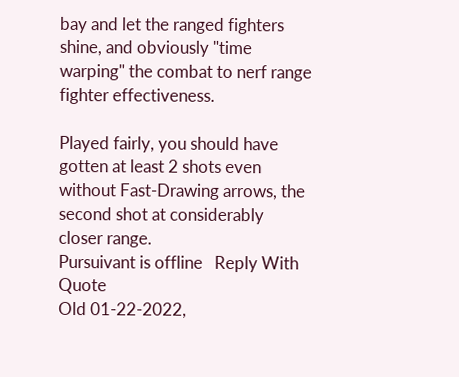bay and let the ranged fighters shine, and obviously "time warping" the combat to nerf range fighter effectiveness.

Played fairly, you should have gotten at least 2 shots even without Fast-Drawing arrows, the second shot at considerably closer range.
Pursuivant is offline   Reply With Quote
Old 01-22-2022,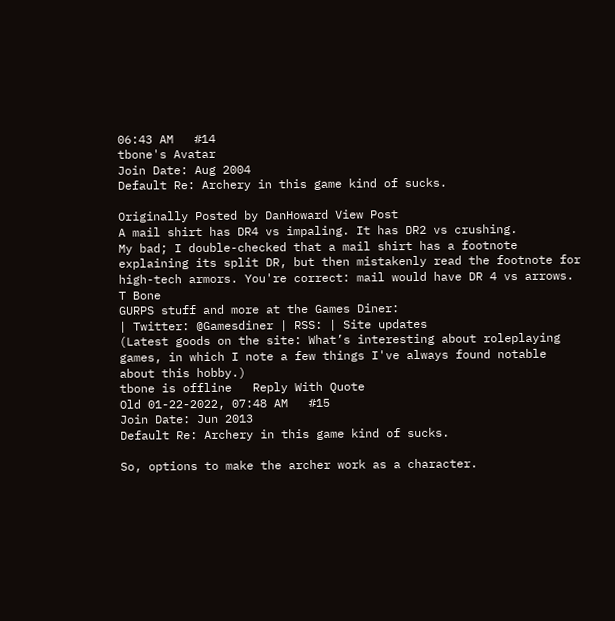06:43 AM   #14
tbone's Avatar
Join Date: Aug 2004
Default Re: Archery in this game kind of sucks.

Originally Posted by DanHoward View Post
A mail shirt has DR4 vs impaling. It has DR2 vs crushing.
My bad; I double-checked that a mail shirt has a footnote explaining its split DR, but then mistakenly read the footnote for high-tech armors. You're correct: mail would have DR 4 vs arrows.
T Bone
GURPS stuff and more at the Games Diner:
| Twitter: @Gamesdiner | RSS: | Site updates
(Latest goods on the site: What’s interesting about roleplaying games, in which I note a few things I've always found notable about this hobby.)
tbone is offline   Reply With Quote
Old 01-22-2022, 07:48 AM   #15
Join Date: Jun 2013
Default Re: Archery in this game kind of sucks.

So, options to make the archer work as a character.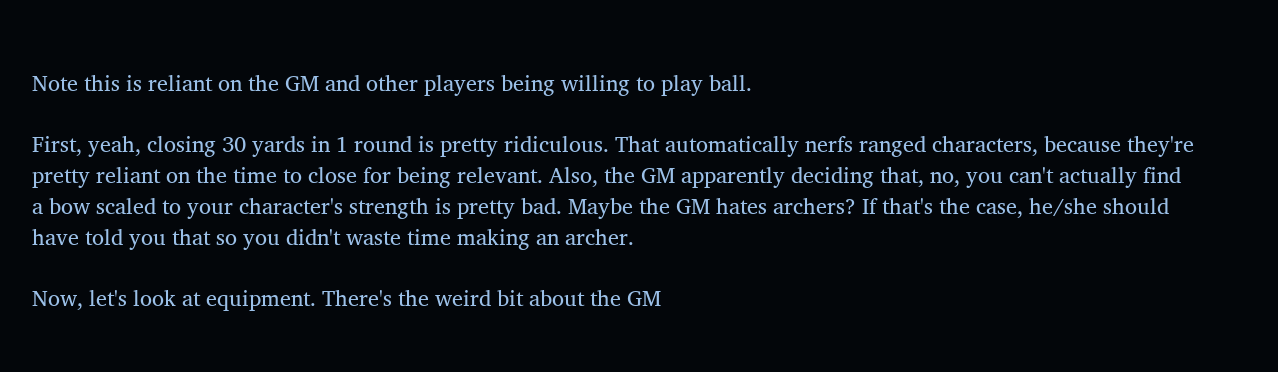Note this is reliant on the GM and other players being willing to play ball.

First, yeah, closing 30 yards in 1 round is pretty ridiculous. That automatically nerfs ranged characters, because they're pretty reliant on the time to close for being relevant. Also, the GM apparently deciding that, no, you can't actually find a bow scaled to your character's strength is pretty bad. Maybe the GM hates archers? If that's the case, he/she should have told you that so you didn't waste time making an archer.

Now, let's look at equipment. There's the weird bit about the GM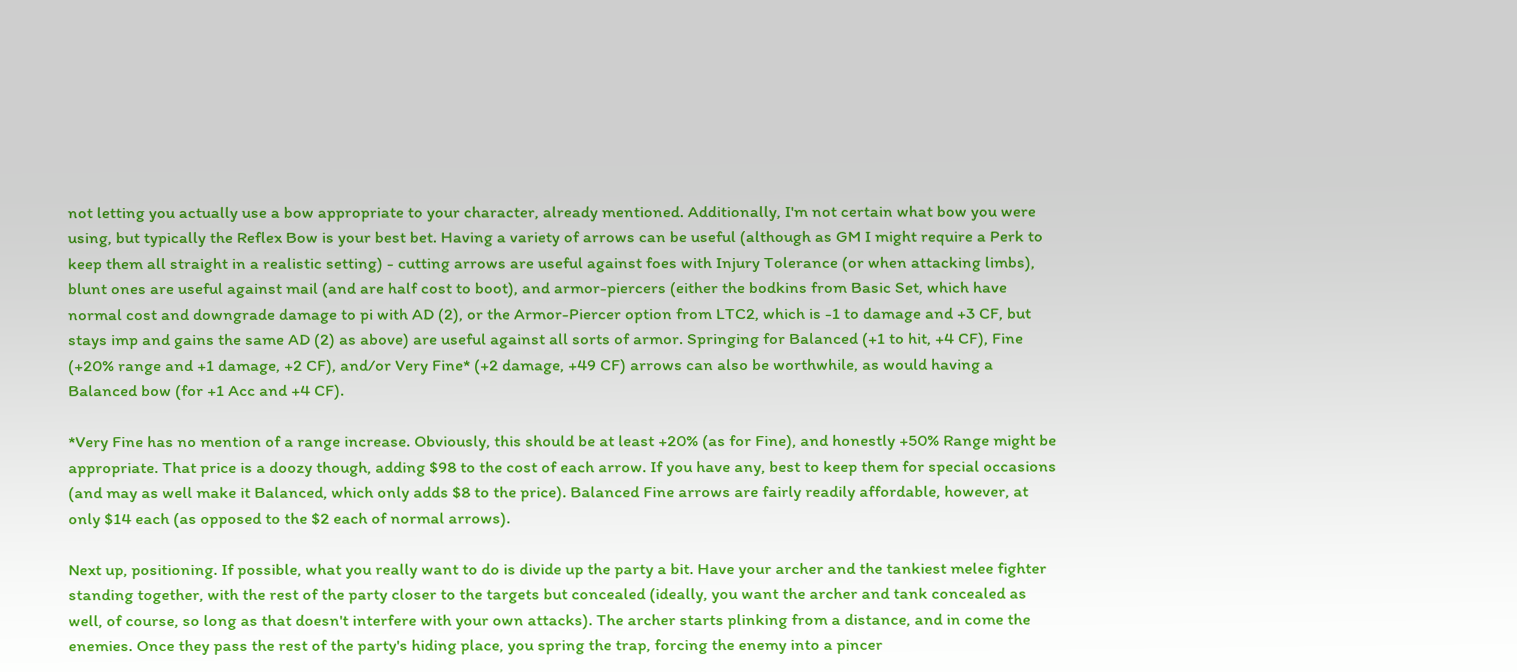not letting you actually use a bow appropriate to your character, already mentioned. Additionally, I'm not certain what bow you were using, but typically the Reflex Bow is your best bet. Having a variety of arrows can be useful (although as GM I might require a Perk to keep them all straight in a realistic setting) - cutting arrows are useful against foes with Injury Tolerance (or when attacking limbs), blunt ones are useful against mail (and are half cost to boot), and armor-piercers (either the bodkins from Basic Set, which have normal cost and downgrade damage to pi with AD (2), or the Armor-Piercer option from LTC2, which is -1 to damage and +3 CF, but stays imp and gains the same AD (2) as above) are useful against all sorts of armor. Springing for Balanced (+1 to hit, +4 CF), Fine (+20% range and +1 damage, +2 CF), and/or Very Fine* (+2 damage, +49 CF) arrows can also be worthwhile, as would having a Balanced bow (for +1 Acc and +4 CF).

*Very Fine has no mention of a range increase. Obviously, this should be at least +20% (as for Fine), and honestly +50% Range might be appropriate. That price is a doozy though, adding $98 to the cost of each arrow. If you have any, best to keep them for special occasions (and may as well make it Balanced, which only adds $8 to the price). Balanced Fine arrows are fairly readily affordable, however, at only $14 each (as opposed to the $2 each of normal arrows).

Next up, positioning. If possible, what you really want to do is divide up the party a bit. Have your archer and the tankiest melee fighter standing together, with the rest of the party closer to the targets but concealed (ideally, you want the archer and tank concealed as well, of course, so long as that doesn't interfere with your own attacks). The archer starts plinking from a distance, and in come the enemies. Once they pass the rest of the party's hiding place, you spring the trap, forcing the enemy into a pincer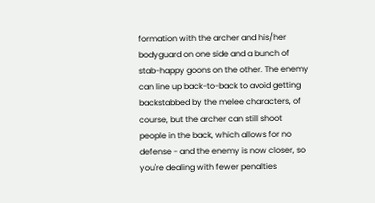formation with the archer and his/her bodyguard on one side and a bunch of stab-happy goons on the other. The enemy can line up back-to-back to avoid getting backstabbed by the melee characters, of course, but the archer can still shoot people in the back, which allows for no defense - and the enemy is now closer, so you're dealing with fewer penalties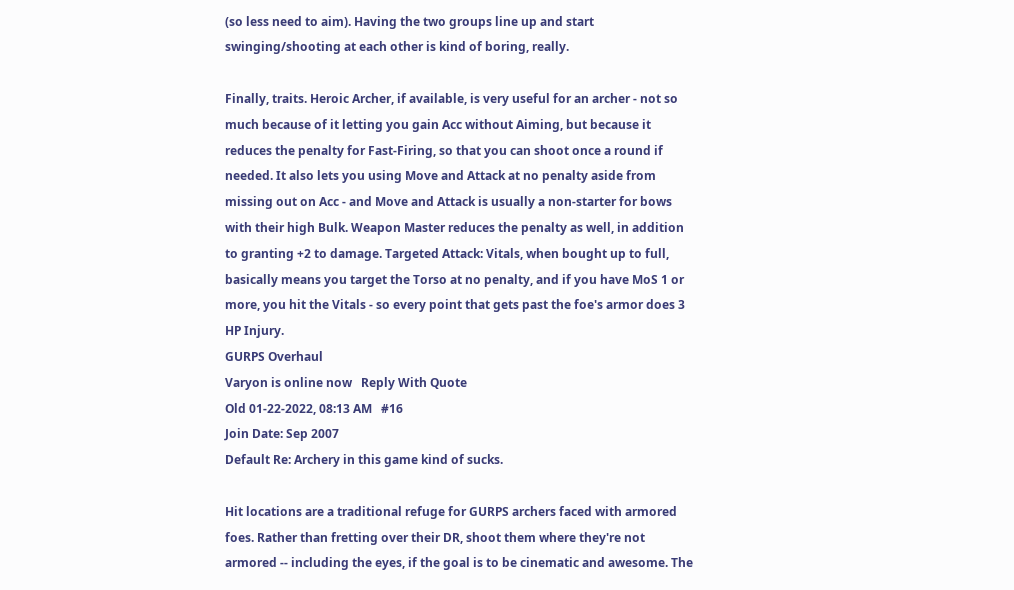(so less need to aim). Having the two groups line up and start swinging/shooting at each other is kind of boring, really.

Finally, traits. Heroic Archer, if available, is very useful for an archer - not so much because of it letting you gain Acc without Aiming, but because it reduces the penalty for Fast-Firing, so that you can shoot once a round if needed. It also lets you using Move and Attack at no penalty aside from missing out on Acc - and Move and Attack is usually a non-starter for bows with their high Bulk. Weapon Master reduces the penalty as well, in addition to granting +2 to damage. Targeted Attack: Vitals, when bought up to full, basically means you target the Torso at no penalty, and if you have MoS 1 or more, you hit the Vitals - so every point that gets past the foe's armor does 3 HP Injury.
GURPS Overhaul
Varyon is online now   Reply With Quote
Old 01-22-2022, 08:13 AM   #16
Join Date: Sep 2007
Default Re: Archery in this game kind of sucks.

Hit locations are a traditional refuge for GURPS archers faced with armored foes. Rather than fretting over their DR, shoot them where they're not armored -- including the eyes, if the goal is to be cinematic and awesome. The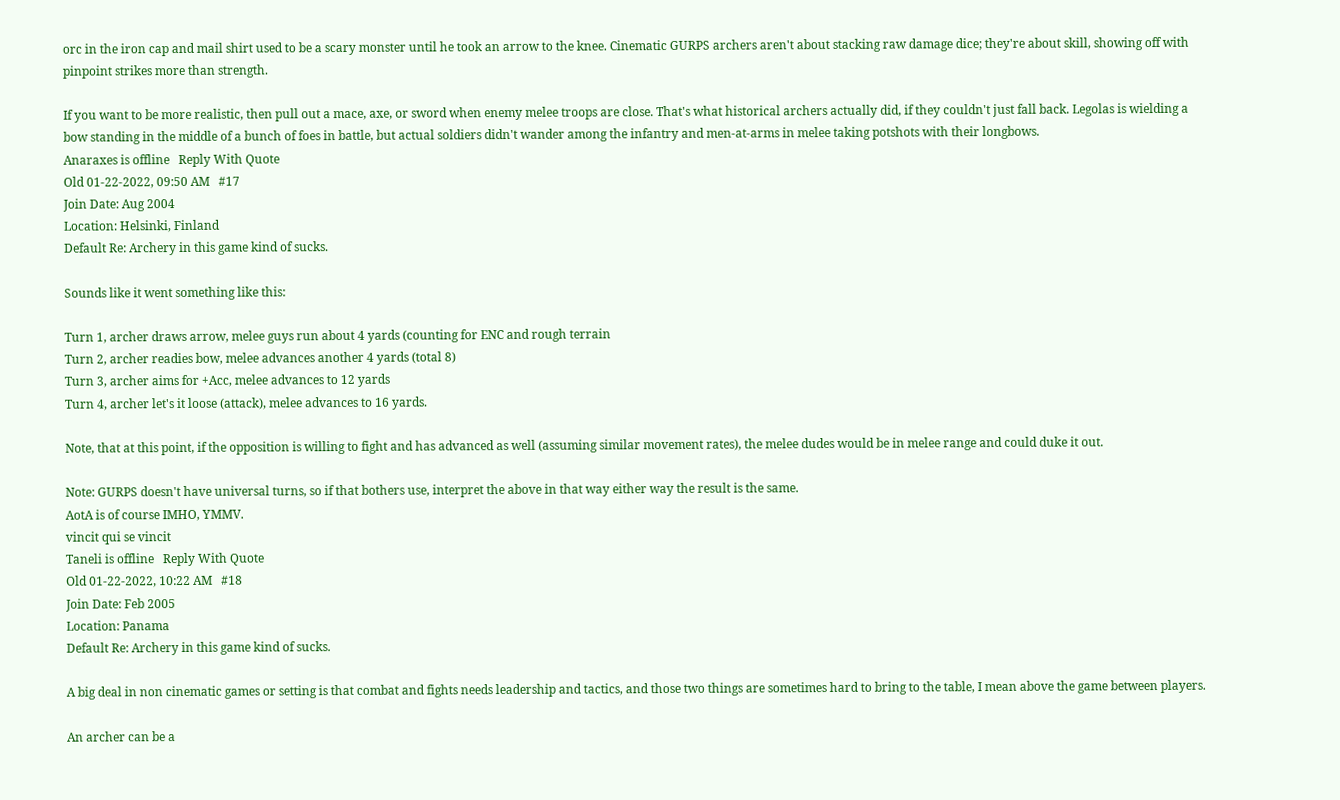orc in the iron cap and mail shirt used to be a scary monster until he took an arrow to the knee. Cinematic GURPS archers aren't about stacking raw damage dice; they're about skill, showing off with pinpoint strikes more than strength.

If you want to be more realistic, then pull out a mace, axe, or sword when enemy melee troops are close. That's what historical archers actually did, if they couldn't just fall back. Legolas is wielding a bow standing in the middle of a bunch of foes in battle, but actual soldiers didn't wander among the infantry and men-at-arms in melee taking potshots with their longbows.
Anaraxes is offline   Reply With Quote
Old 01-22-2022, 09:50 AM   #17
Join Date: Aug 2004
Location: Helsinki, Finland
Default Re: Archery in this game kind of sucks.

Sounds like it went something like this:

Turn 1, archer draws arrow, melee guys run about 4 yards (counting for ENC and rough terrain
Turn 2, archer readies bow, melee advances another 4 yards (total 8)
Turn 3, archer aims for +Acc, melee advances to 12 yards
Turn 4, archer let's it loose (attack), melee advances to 16 yards.

Note, that at this point, if the opposition is willing to fight and has advanced as well (assuming similar movement rates), the melee dudes would be in melee range and could duke it out.

Note: GURPS doesn't have universal turns, so if that bothers use, interpret the above in that way either way the result is the same.
AotA is of course IMHO, YMMV.
vincit qui se vincit
Taneli is offline   Reply With Quote
Old 01-22-2022, 10:22 AM   #18
Join Date: Feb 2005
Location: Panama
Default Re: Archery in this game kind of sucks.

A big deal in non cinematic games or setting is that combat and fights needs leadership and tactics, and those two things are sometimes hard to bring to the table, I mean above the game between players.

An archer can be a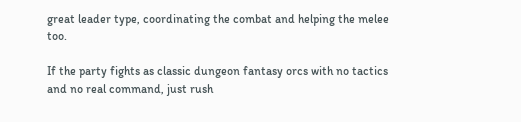great leader type, coordinating the combat and helping the melee too.

If the party fights as classic dungeon fantasy orcs with no tactics and no real command, just rush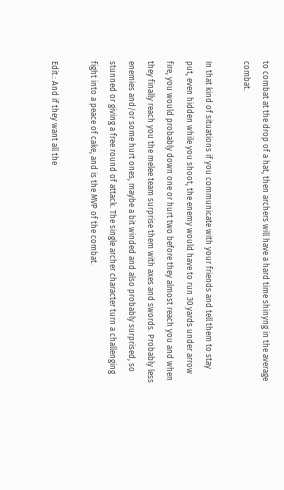to combat at the drop of a hat, then archers will have a hard time shinyng in the average combat.

In that kind of situations if you communicate with your friends and tell them to stay put, even hidden while you shoot, the enemy would have to run 30 yards under arrow fire, you would probably down one or hurt two before they almost reach you and when they finally reach you the melee team surprise them with axes and swords. Probably less enemies and/or some hurt ones, maybe a bit winded and also probably surprised, so stunned or giving a free round of attack. The single archer character turn a challenging fight into a peace of cake, and is the MVP of the combat.

Edit.: And if they want all the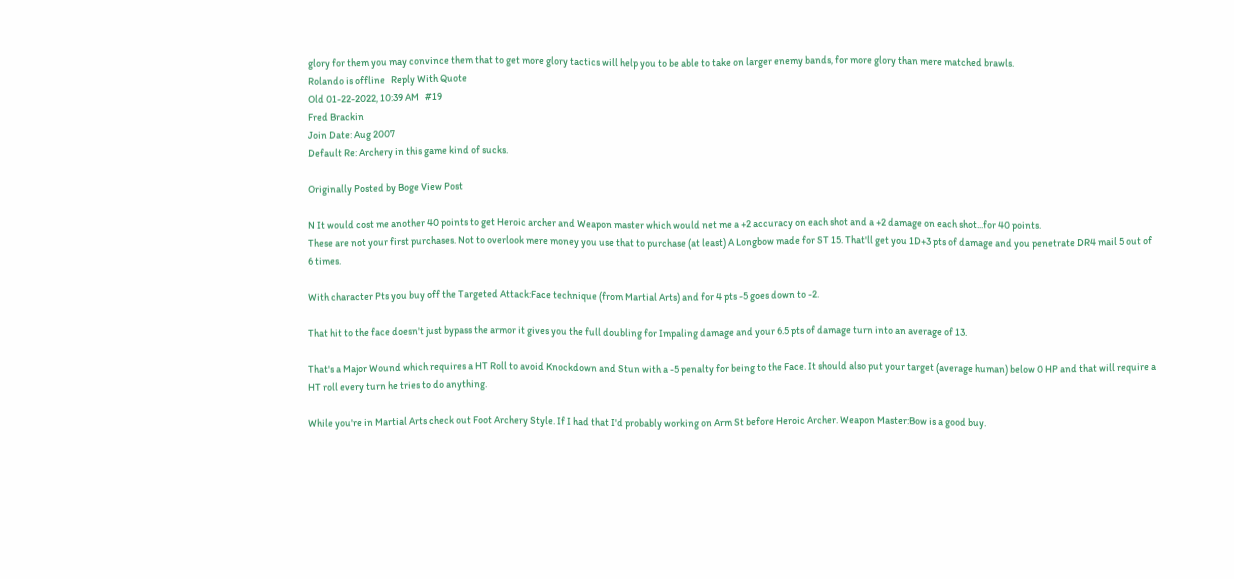glory for them you may convince them that to get more glory tactics will help you to be able to take on larger enemy bands, for more glory than mere matched brawls.
Rolando is offline   Reply With Quote
Old 01-22-2022, 10:39 AM   #19
Fred Brackin
Join Date: Aug 2007
Default Re: Archery in this game kind of sucks.

Originally Posted by Boge View Post

N It would cost me another 40 points to get Heroic archer and Weapon master which would net me a +2 accuracy on each shot and a +2 damage on each shot...for 40 points.
These are not your first purchases. Not to overlook mere money you use that to purchase (at least) A Longbow made for ST 15. That'll get you 1D+3 pts of damage and you penetrate DR4 mail 5 out of 6 times.

With character Pts you buy off the Targeted Attack:Face technique (from Martial Arts) and for 4 pts -5 goes down to -2.

That hit to the face doesn't just bypass the armor it gives you the full doubling for Impaling damage and your 6.5 pts of damage turn into an average of 13.

That's a Major Wound which requires a HT Roll to avoid Knockdown and Stun with a -5 penalty for being to the Face. It should also put your target (average human) below 0 HP and that will require a HT roll every turn he tries to do anything.

While you're in Martial Arts check out Foot Archery Style. If I had that I'd probably working on Arm St before Heroic Archer. Weapon Master:Bow is a good buy.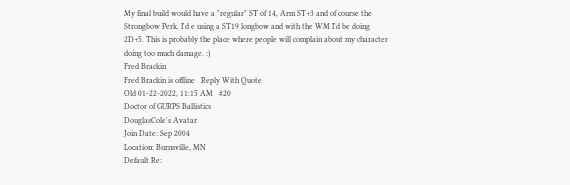My final build would have a "regular" ST of 14, Arm ST+3 and of course the Strongbow Perk. I'd e using a ST19 longbow and with the WM I'd be doing 2D+5. This is probably the place where people will complain about my character doing too much damage. :)
Fred Brackin
Fred Brackin is offline   Reply With Quote
Old 01-22-2022, 11:15 AM   #20
Doctor of GURPS Ballistics
DouglasCole's Avatar
Join Date: Sep 2004
Location: Burnsville, MN
Default Re: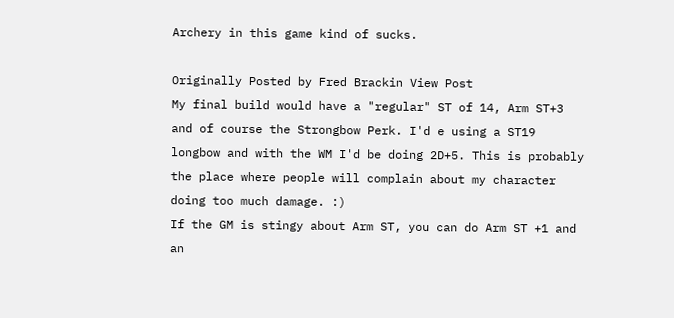Archery in this game kind of sucks.

Originally Posted by Fred Brackin View Post
My final build would have a "regular" ST of 14, Arm ST+3 and of course the Strongbow Perk. I'd e using a ST19 longbow and with the WM I'd be doing 2D+5. This is probably the place where people will complain about my character doing too much damage. :)
If the GM is stingy about Arm ST, you can do Arm ST +1 and an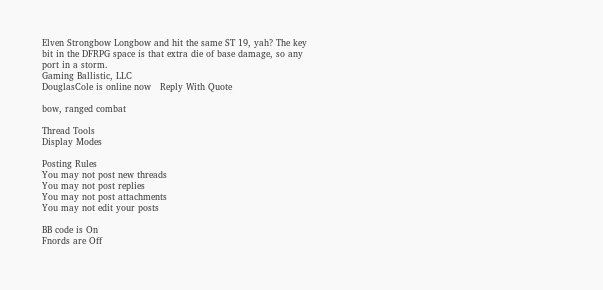Elven Strongbow Longbow and hit the same ST 19, yah? The key bit in the DFRPG space is that extra die of base damage, so any port in a storm.
Gaming Ballistic, LLC
DouglasCole is online now   Reply With Quote

bow, ranged combat

Thread Tools
Display Modes

Posting Rules
You may not post new threads
You may not post replies
You may not post attachments
You may not edit your posts

BB code is On
Fnords are Off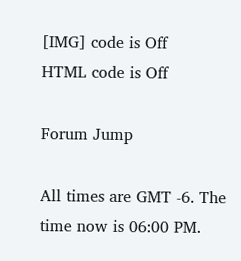[IMG] code is Off
HTML code is Off

Forum Jump

All times are GMT -6. The time now is 06:00 PM.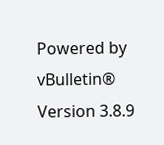Powered by vBulletin® Version 3.8.9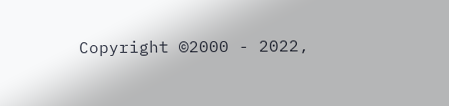Copyright ©2000 - 2022,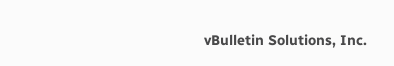vBulletin Solutions, Inc.